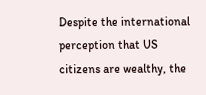Despite the international perception that US citizens are wealthy, the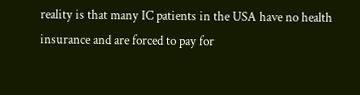reality is that many IC patients in the USA have no health insurance and are forced to pay for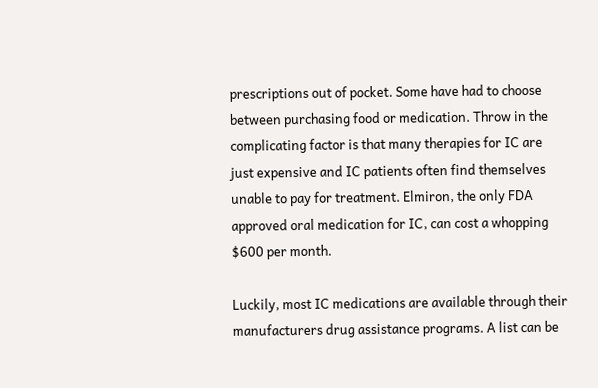prescriptions out of pocket. Some have had to choose between purchasing food or medication. Throw in the complicating factor is that many therapies for IC are just expensive and IC patients often find themselves unable to pay for treatment. Elmiron, the only FDA approved oral medication for IC, can cost a whopping $600 per month.

Luckily, most IC medications are available through their manufacturers drug assistance programs. A list can be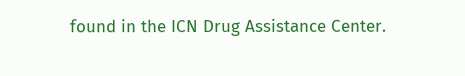found in the ICN Drug Assistance Center.